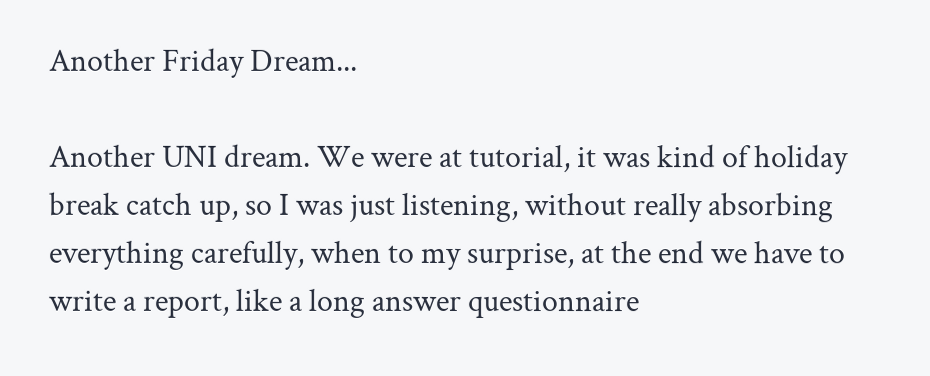Another Friday Dream...

Another UNI dream. We were at tutorial, it was kind of holiday break catch up, so I was just listening, without really absorbing everything carefully, when to my surprise, at the end we have to write a report, like a long answer questionnaire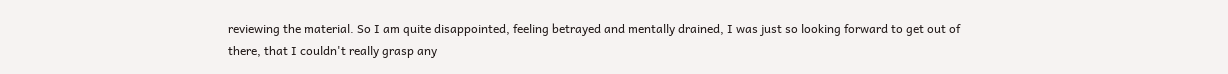reviewing the material. So I am quite disappointed, feeling betrayed and mentally drained, I was just so looking forward to get out of there, that I couldn't really grasp any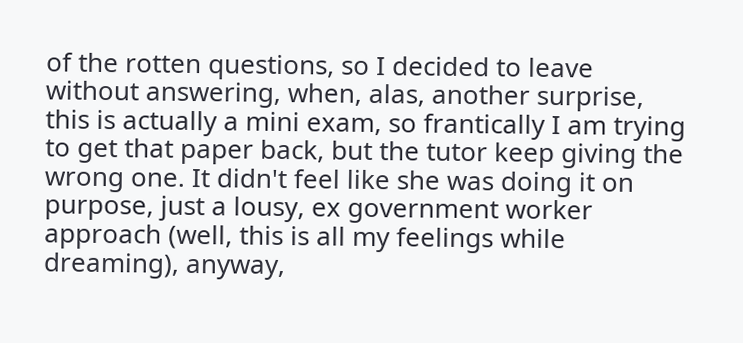of the rotten questions, so I decided to leave without answering, when, alas, another surprise, this is actually a mini exam, so frantically I am trying to get that paper back, but the tutor keep giving the wrong one. It didn't feel like she was doing it on purpose, just a lousy, ex government worker approach (well, this is all my feelings while dreaming), anyway,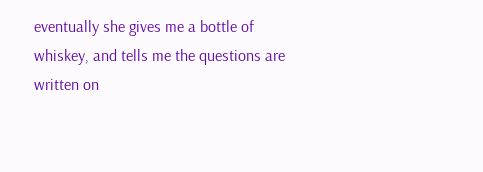eventually she gives me a bottle of whiskey, and tells me the questions are written on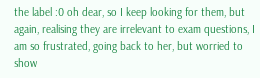the label :0 oh dear, so I keep looking for them, but again, realising they are irrelevant to exam questions, I am so frustrated, going back to her, but worried to show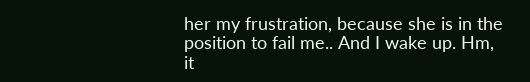her my frustration, because she is in the position to fail me.. And I wake up. Hm, it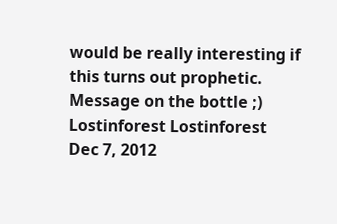would be really interesting if this turns out prophetic. Message on the bottle ;)
Lostinforest Lostinforest
Dec 7, 2012